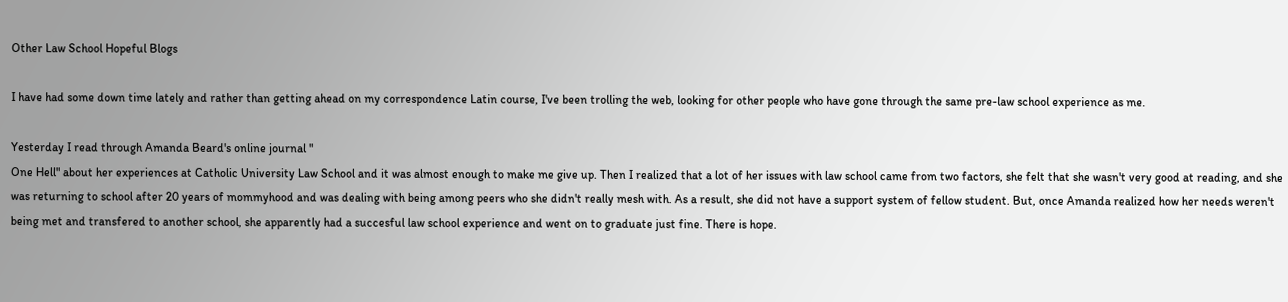Other Law School Hopeful Blogs

I have had some down time lately and rather than getting ahead on my correspondence Latin course, I've been trolling the web, looking for other people who have gone through the same pre-law school experience as me.

Yesterday I read through Amanda Beard's online journal "
One Hell" about her experiences at Catholic University Law School and it was almost enough to make me give up. Then I realized that a lot of her issues with law school came from two factors, she felt that she wasn't very good at reading, and she was returning to school after 20 years of mommyhood and was dealing with being among peers who she didn't really mesh with. As a result, she did not have a support system of fellow student. But, once Amanda realized how her needs weren't being met and transfered to another school, she apparently had a succesful law school experience and went on to graduate just fine. There is hope.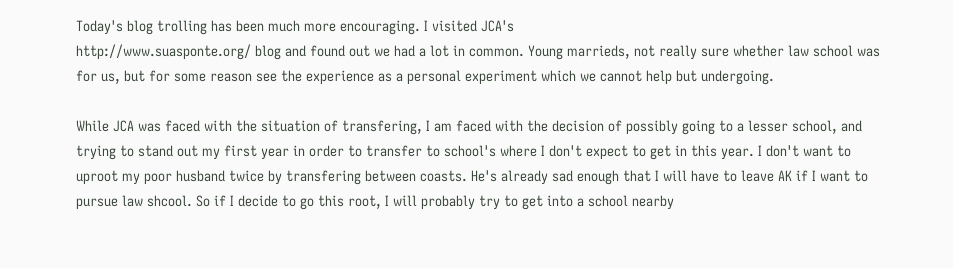Today's blog trolling has been much more encouraging. I visited JCA's
http://www.suasponte.org/ blog and found out we had a lot in common. Young marrieds, not really sure whether law school was for us, but for some reason see the experience as a personal experiment which we cannot help but undergoing.

While JCA was faced with the situation of transfering, I am faced with the decision of possibly going to a lesser school, and trying to stand out my first year in order to transfer to school's where I don't expect to get in this year. I don't want to uproot my poor husband twice by transfering between coasts. He's already sad enough that I will have to leave AK if I want to pursue law shcool. So if I decide to go this root, I will probably try to get into a school nearby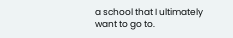a school that I ultimately want to go to.